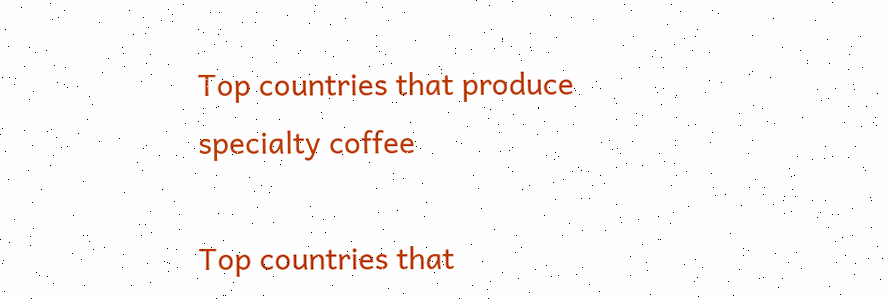Top countries that produce specialty coffee

Top countries that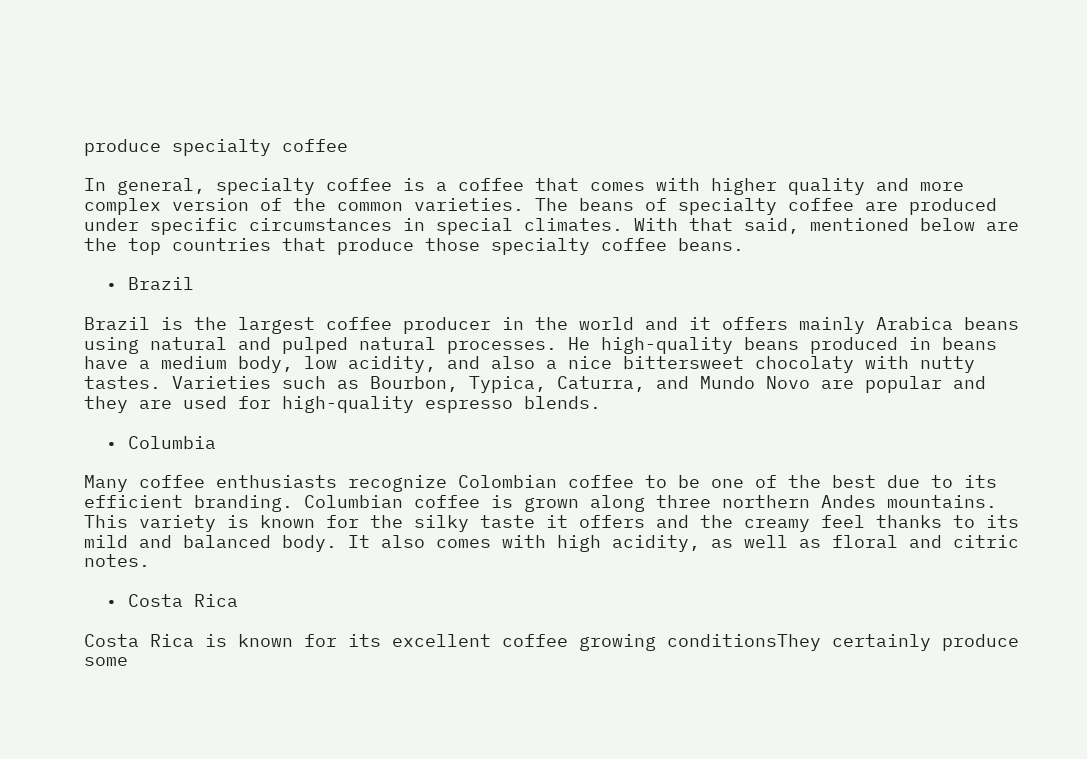produce specialty coffee

In general, specialty coffee is a coffee that comes with higher quality and more complex version of the common varieties. The beans of specialty coffee are produced under specific circumstances in special climates. With that said, mentioned below are the top countries that produce those specialty coffee beans.

  • Brazil

Brazil is the largest coffee producer in the world and it offers mainly Arabica beans using natural and pulped natural processes. He high-quality beans produced in beans have a medium body, low acidity, and also a nice bittersweet chocolaty with nutty tastes. Varieties such as Bourbon, Typica, Caturra, and Mundo Novo are popular and they are used for high-quality espresso blends.

  • Columbia

Many coffee enthusiasts recognize Colombian coffee to be one of the best due to its efficient branding. Columbian coffee is grown along three northern Andes mountains. This variety is known for the silky taste it offers and the creamy feel thanks to its mild and balanced body. It also comes with high acidity, as well as floral and citric notes.

  • Costa Rica

Costa Rica is known for its excellent coffee growing conditionsThey certainly produce some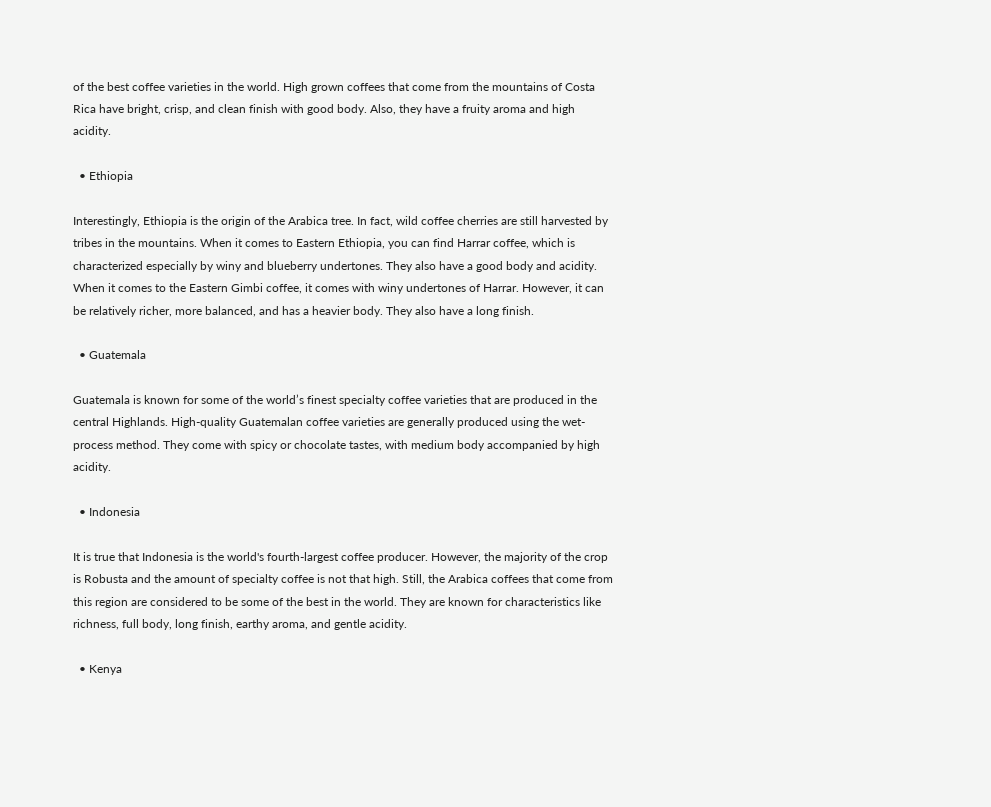of the best coffee varieties in the world. High grown coffees that come from the mountains of Costa Rica have bright, crisp, and clean finish with good body. Also, they have a fruity aroma and high acidity.

  • Ethiopia

Interestingly, Ethiopia is the origin of the Arabica tree. In fact, wild coffee cherries are still harvested by tribes in the mountains. When it comes to Eastern Ethiopia, you can find Harrar coffee, which is characterized especially by winy and blueberry undertones. They also have a good body and acidity. When it comes to the Eastern Gimbi coffee, it comes with winy undertones of Harrar. However, it can be relatively richer, more balanced, and has a heavier body. They also have a long finish.

  • Guatemala

Guatemala is known for some of the world’s finest specialty coffee varieties that are produced in the central Highlands. High-quality Guatemalan coffee varieties are generally produced using the wet-process method. They come with spicy or chocolate tastes, with medium body accompanied by high acidity.

  • Indonesia

It is true that Indonesia is the world's fourth-largest coffee producer. However, the majority of the crop is Robusta and the amount of specialty coffee is not that high. Still, the Arabica coffees that come from this region are considered to be some of the best in the world. They are known for characteristics like richness, full body, long finish, earthy aroma, and gentle acidity.

  • Kenya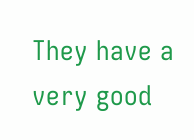They have a very good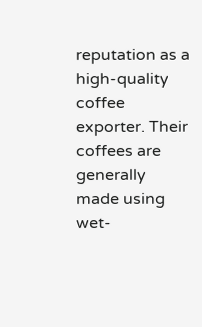reputation as a high-quality coffee exporter. Their coffees are generally made using wet-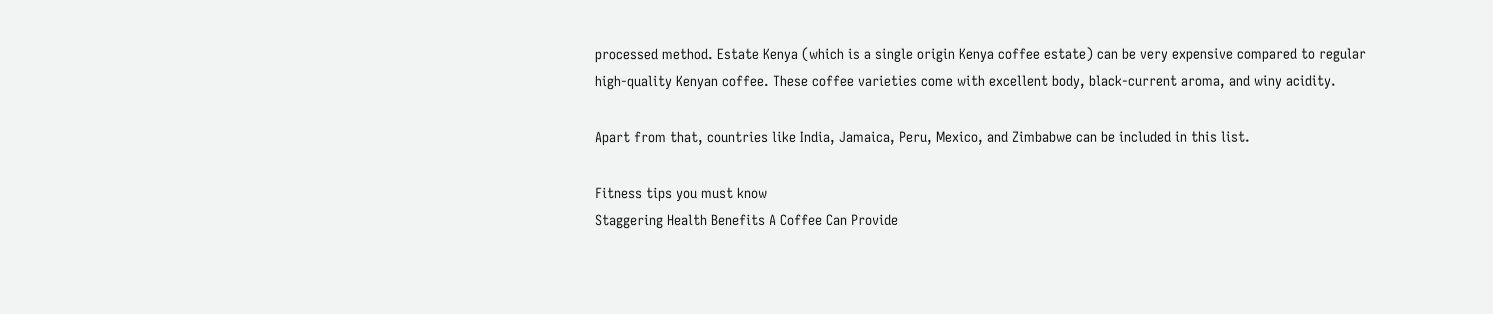processed method. Estate Kenya (which is a single origin Kenya coffee estate) can be very expensive compared to regular high-quality Kenyan coffee. These coffee varieties come with excellent body, black-current aroma, and winy acidity.

Apart from that, countries like India, Jamaica, Peru, Mexico, and Zimbabwe can be included in this list.

Fitness tips you must know
Staggering Health Benefits A Coffee Can Provide